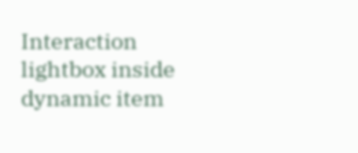Interaction lightbox inside dynamic item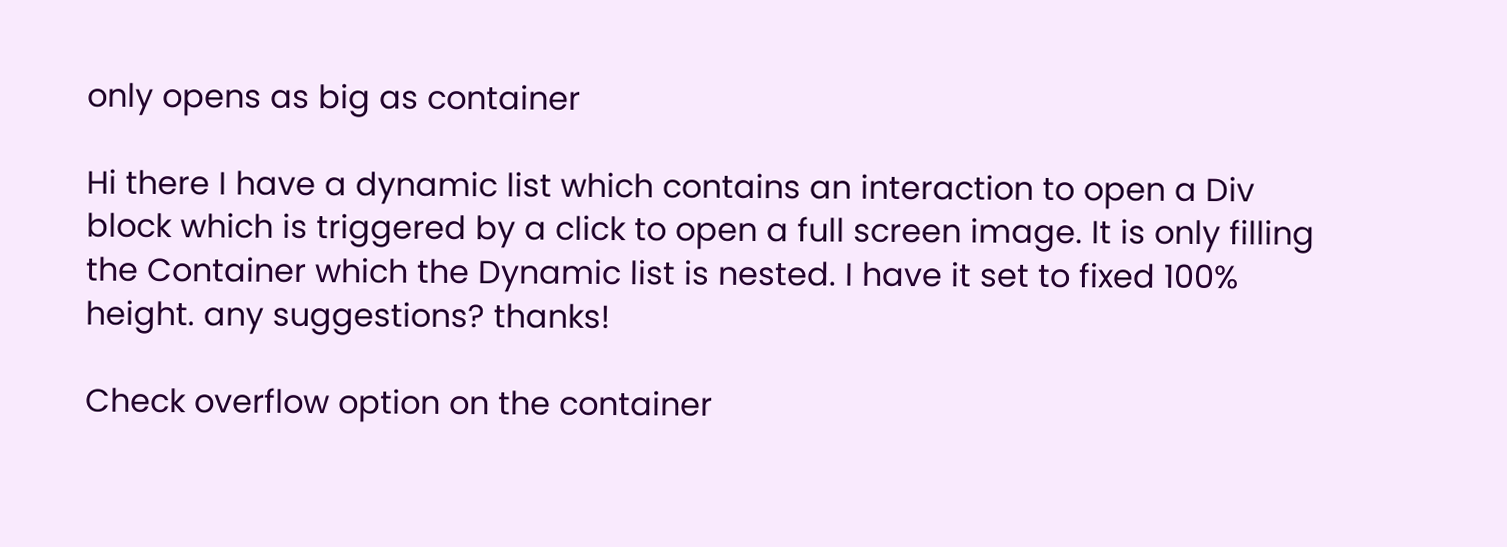only opens as big as container

Hi there I have a dynamic list which contains an interaction to open a Div block which is triggered by a click to open a full screen image. It is only filling the Container which the Dynamic list is nested. I have it set to fixed 100% height. any suggestions? thanks!

Check overflow option on the container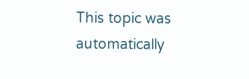This topic was automatically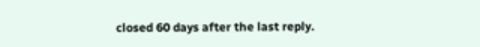closed 60 days after the last reply.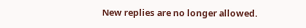New replies are no longer allowed.